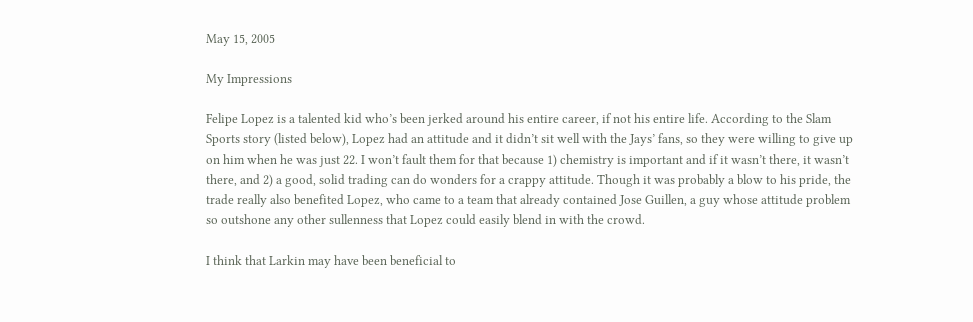May 15, 2005

My Impressions

Felipe Lopez is a talented kid who’s been jerked around his entire career, if not his entire life. According to the Slam Sports story (listed below), Lopez had an attitude and it didn’t sit well with the Jays’ fans, so they were willing to give up on him when he was just 22. I won’t fault them for that because 1) chemistry is important and if it wasn’t there, it wasn’t there, and 2) a good, solid trading can do wonders for a crappy attitude. Though it was probably a blow to his pride, the trade really also benefited Lopez, who came to a team that already contained Jose Guillen, a guy whose attitude problem so outshone any other sullenness that Lopez could easily blend in with the crowd.

I think that Larkin may have been beneficial to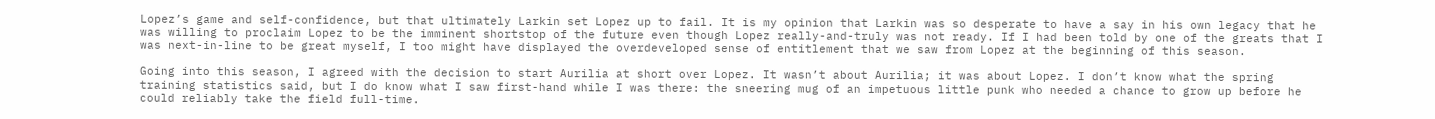Lopez’s game and self-confidence, but that ultimately Larkin set Lopez up to fail. It is my opinion that Larkin was so desperate to have a say in his own legacy that he was willing to proclaim Lopez to be the imminent shortstop of the future even though Lopez really-and-truly was not ready. If I had been told by one of the greats that I was next-in-line to be great myself, I too might have displayed the overdeveloped sense of entitlement that we saw from Lopez at the beginning of this season.

Going into this season, I agreed with the decision to start Aurilia at short over Lopez. It wasn’t about Aurilia; it was about Lopez. I don’t know what the spring training statistics said, but I do know what I saw first-hand while I was there: the sneering mug of an impetuous little punk who needed a chance to grow up before he could reliably take the field full-time.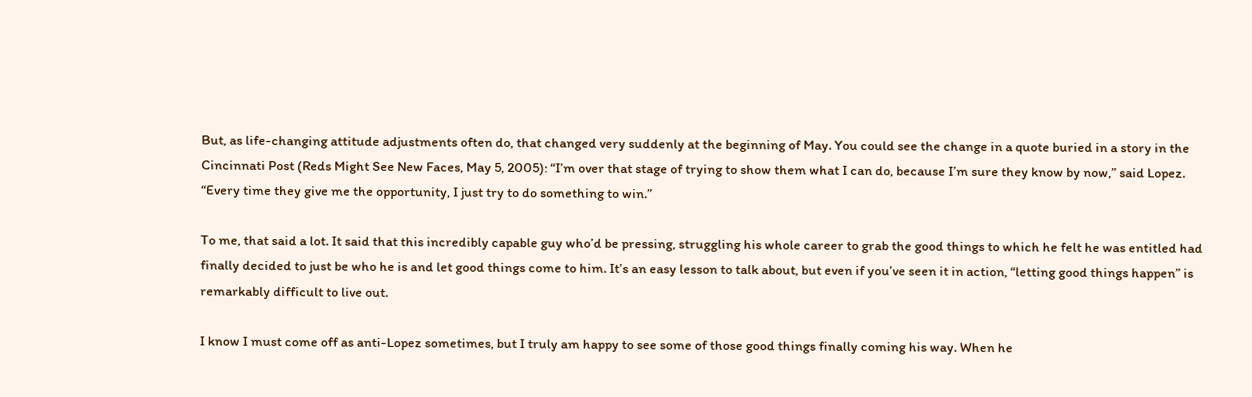But, as life-changing attitude adjustments often do, that changed very suddenly at the beginning of May. You could see the change in a quote buried in a story in the Cincinnati Post (Reds Might See New Faces, May 5, 2005): “I’m over that stage of trying to show them what I can do, because I’m sure they know by now,” said Lopez. “Every time they give me the opportunity, I just try to do something to win.”

To me, that said a lot. It said that this incredibly capable guy who’d be pressing, struggling his whole career to grab the good things to which he felt he was entitled had finally decided to just be who he is and let good things come to him. It’s an easy lesson to talk about, but even if you’ve seen it in action, “letting good things happen” is remarkably difficult to live out.

I know I must come off as anti-Lopez sometimes, but I truly am happy to see some of those good things finally coming his way. When he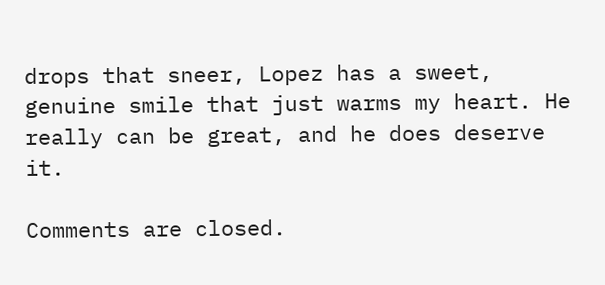drops that sneer, Lopez has a sweet, genuine smile that just warms my heart. He really can be great, and he does deserve it.

Comments are closed.